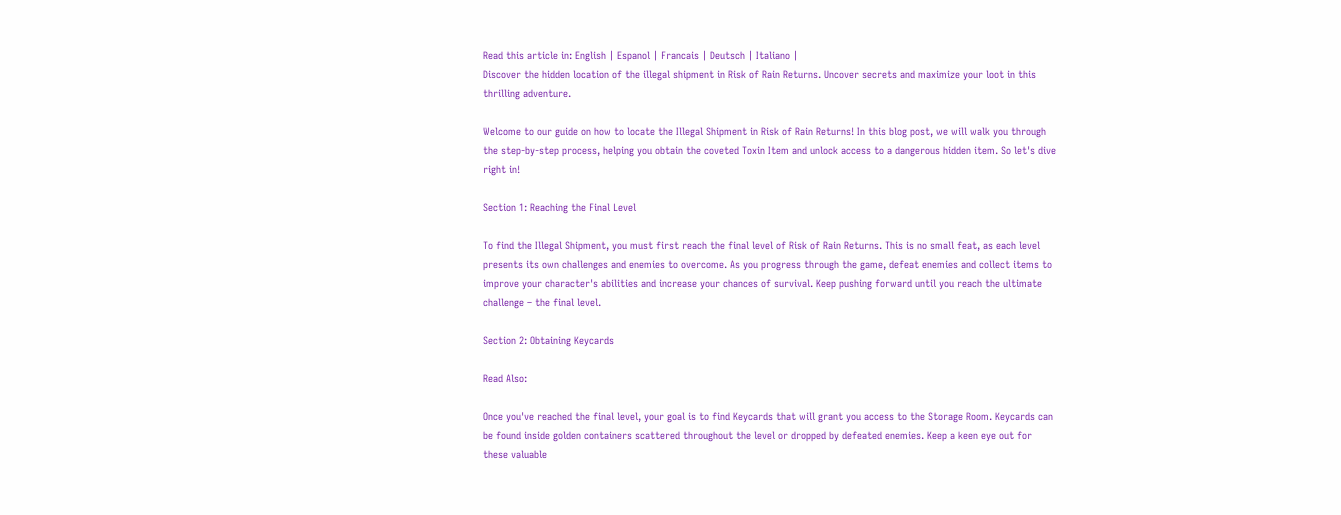Read this article in: English | Espanol | Francais | Deutsch | Italiano |
Discover the hidden location of the illegal shipment in Risk of Rain Returns. Uncover secrets and maximize your loot in this thrilling adventure.

Welcome to our guide on how to locate the Illegal Shipment in Risk of Rain Returns! In this blog post, we will walk you through the step-by-step process, helping you obtain the coveted Toxin Item and unlock access to a dangerous hidden item. So let's dive right in!

Section 1: Reaching the Final Level

To find the Illegal Shipment, you must first reach the final level of Risk of Rain Returns. This is no small feat, as each level presents its own challenges and enemies to overcome. As you progress through the game, defeat enemies and collect items to improve your character's abilities and increase your chances of survival. Keep pushing forward until you reach the ultimate challenge – the final level.

Section 2: Obtaining Keycards

Read Also:

Once you've reached the final level, your goal is to find Keycards that will grant you access to the Storage Room. Keycards can be found inside golden containers scattered throughout the level or dropped by defeated enemies. Keep a keen eye out for these valuable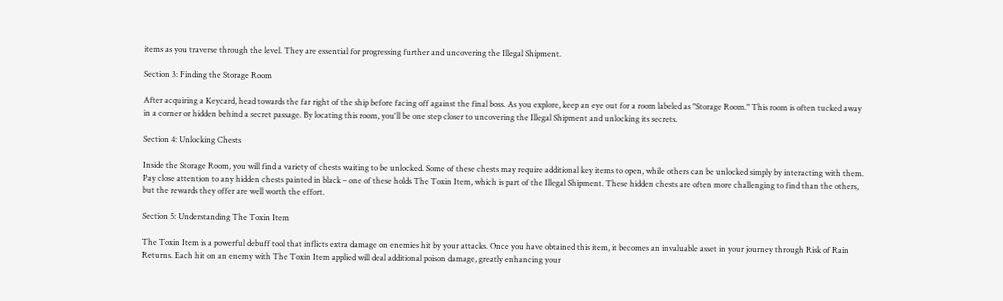items as you traverse through the level. They are essential for progressing further and uncovering the Illegal Shipment.

Section 3: Finding the Storage Room

After acquiring a Keycard, head towards the far right of the ship before facing off against the final boss. As you explore, keep an eye out for a room labeled as "Storage Room." This room is often tucked away in a corner or hidden behind a secret passage. By locating this room, you'll be one step closer to uncovering the Illegal Shipment and unlocking its secrets.

Section 4: Unlocking Chests

Inside the Storage Room, you will find a variety of chests waiting to be unlocked. Some of these chests may require additional key items to open, while others can be unlocked simply by interacting with them. Pay close attention to any hidden chests painted in black – one of these holds The Toxin Item, which is part of the Illegal Shipment. These hidden chests are often more challenging to find than the others, but the rewards they offer are well worth the effort.

Section 5: Understanding The Toxin Item

The Toxin Item is a powerful debuff tool that inflicts extra damage on enemies hit by your attacks. Once you have obtained this item, it becomes an invaluable asset in your journey through Risk of Rain Returns. Each hit on an enemy with The Toxin Item applied will deal additional poison damage, greatly enhancing your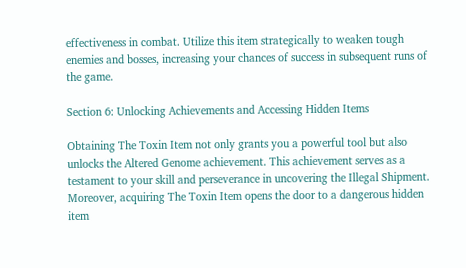effectiveness in combat. Utilize this item strategically to weaken tough enemies and bosses, increasing your chances of success in subsequent runs of the game.

Section 6: Unlocking Achievements and Accessing Hidden Items

Obtaining The Toxin Item not only grants you a powerful tool but also unlocks the Altered Genome achievement. This achievement serves as a testament to your skill and perseverance in uncovering the Illegal Shipment. Moreover, acquiring The Toxin Item opens the door to a dangerous hidden item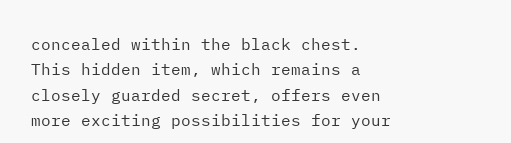concealed within the black chest. This hidden item, which remains a closely guarded secret, offers even more exciting possibilities for your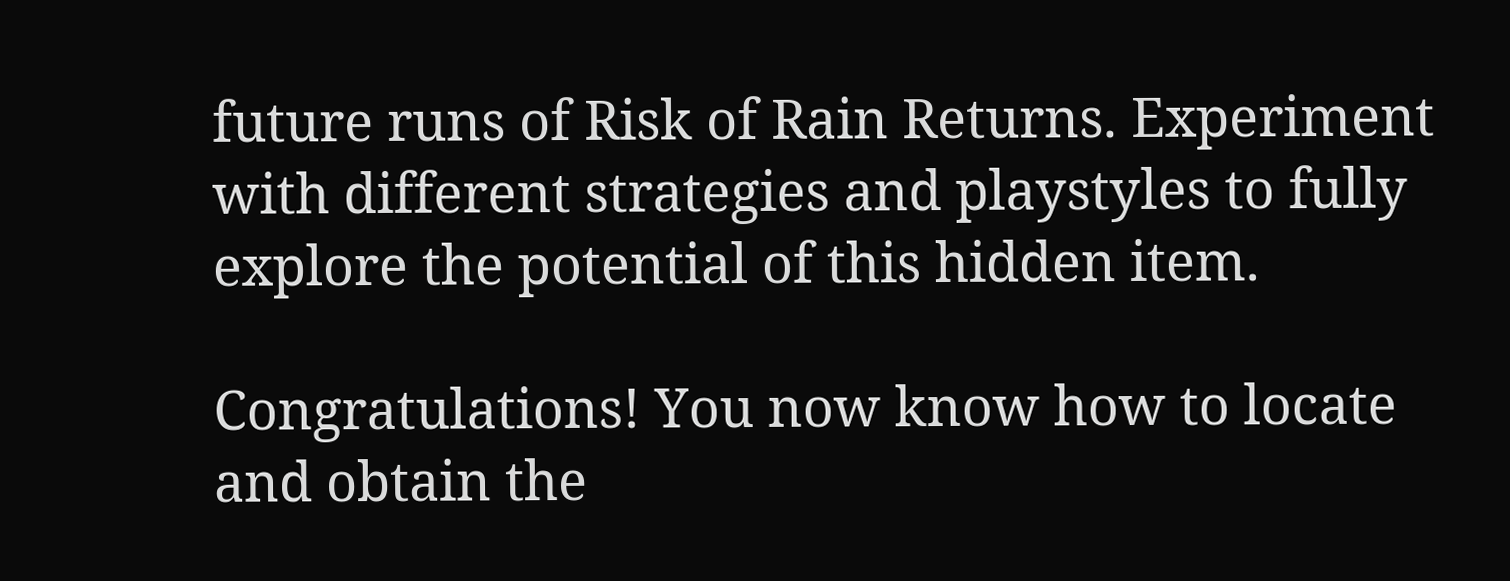future runs of Risk of Rain Returns. Experiment with different strategies and playstyles to fully explore the potential of this hidden item.

Congratulations! You now know how to locate and obtain the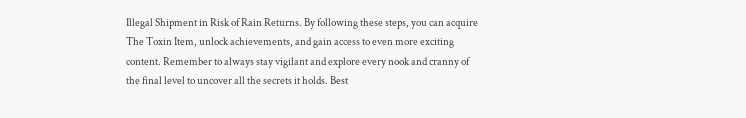Illegal Shipment in Risk of Rain Returns. By following these steps, you can acquire The Toxin Item, unlock achievements, and gain access to even more exciting content. Remember to always stay vigilant and explore every nook and cranny of the final level to uncover all the secrets it holds. Best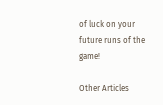of luck on your future runs of the game!

Other Articles